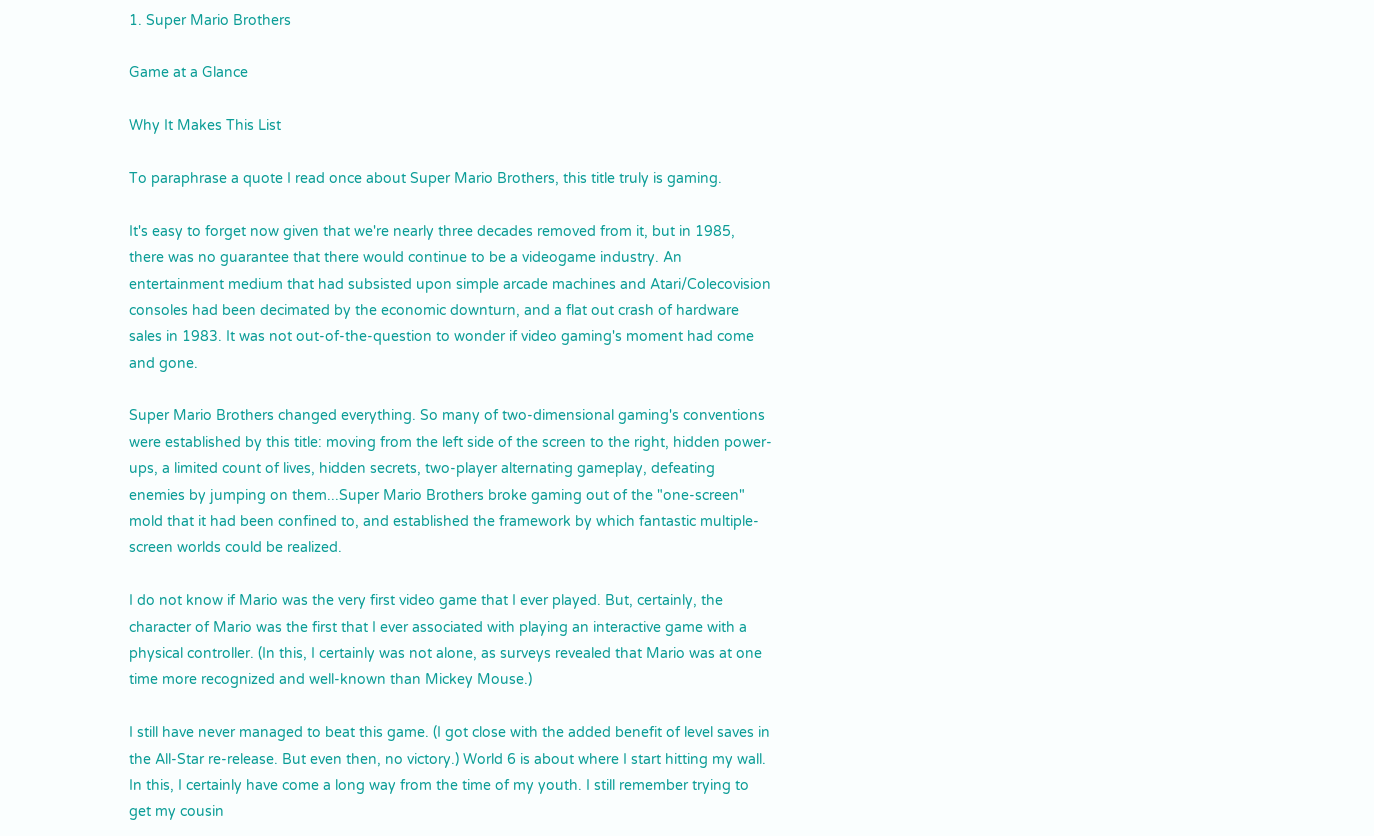1. Super Mario Brothers

Game at a Glance

Why It Makes This List

To paraphrase a quote I read once about Super Mario Brothers, this title truly is gaming.

It's easy to forget now given that we're nearly three decades removed from it, but in 1985, there was no guarantee that there would continue to be a videogame industry. An entertainment medium that had subsisted upon simple arcade machines and Atari/Colecovision consoles had been decimated by the economic downturn, and a flat out crash of hardware sales in 1983. It was not out-of-the-question to wonder if video gaming's moment had come and gone.

Super Mario Brothers changed everything. So many of two-dimensional gaming's conventions were established by this title: moving from the left side of the screen to the right, hidden power-ups, a limited count of lives, hidden secrets, two-player alternating gameplay, defeating enemies by jumping on them...Super Mario Brothers broke gaming out of the "one-screen" mold that it had been confined to, and established the framework by which fantastic multiple-screen worlds could be realized.

I do not know if Mario was the very first video game that I ever played. But, certainly, the character of Mario was the first that I ever associated with playing an interactive game with a physical controller. (In this, I certainly was not alone, as surveys revealed that Mario was at one time more recognized and well-known than Mickey Mouse.)

I still have never managed to beat this game. (I got close with the added benefit of level saves in the All-Star re-release. But even then, no victory.) World 6 is about where I start hitting my wall. In this, I certainly have come a long way from the time of my youth. I still remember trying to get my cousin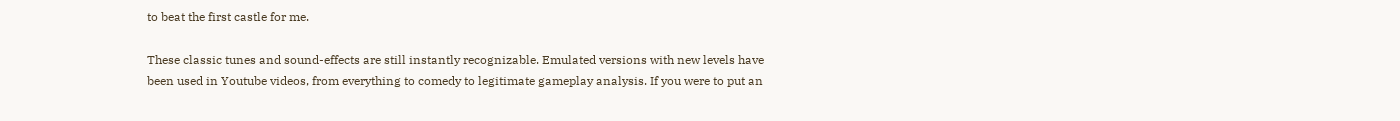to beat the first castle for me.

These classic tunes and sound-effects are still instantly recognizable. Emulated versions with new levels have been used in Youtube videos, from everything to comedy to legitimate gameplay analysis. If you were to put an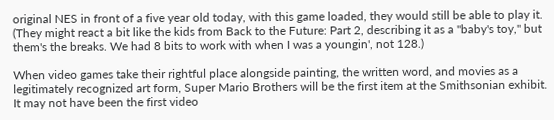original NES in front of a five year old today, with this game loaded, they would still be able to play it. (They might react a bit like the kids from Back to the Future: Part 2, describing it as a "baby's toy," but them's the breaks. We had 8 bits to work with when I was a youngin', not 128.)

When video games take their rightful place alongside painting, the written word, and movies as a legitimately recognized art form, Super Mario Brothers will be the first item at the Smithsonian exhibit. It may not have been the first video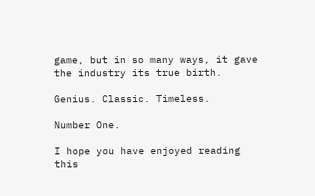game, but in so many ways, it gave the industry its true birth.

Genius. Classic. Timeless.

Number One.

I hope you have enjoyed reading this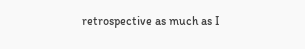retrospective as much as I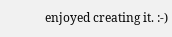enjoyed creating it. :-)